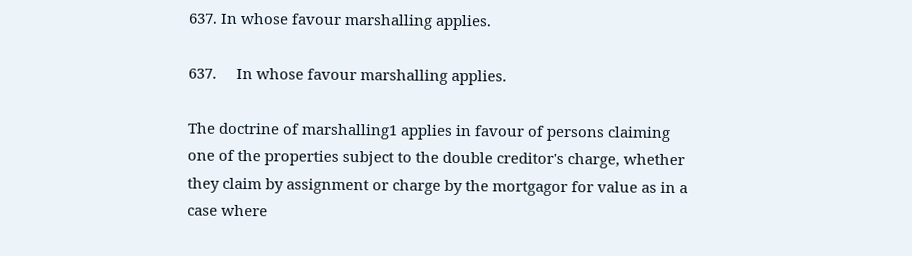637. In whose favour marshalling applies.

637.     In whose favour marshalling applies.

The doctrine of marshalling1 applies in favour of persons claiming one of the properties subject to the double creditor's charge, whether they claim by assignment or charge by the mortgagor for value as in a case where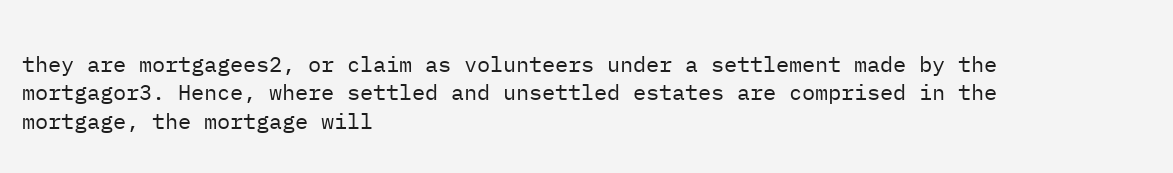they are mortgagees2, or claim as volunteers under a settlement made by the mortgagor3. Hence, where settled and unsettled estates are comprised in the mortgage, the mortgage will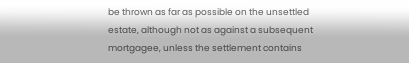be thrown as far as possible on the unsettled estate, although not as against a subsequent mortgagee, unless the settlement contains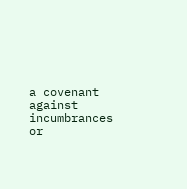a covenant against incumbrances or